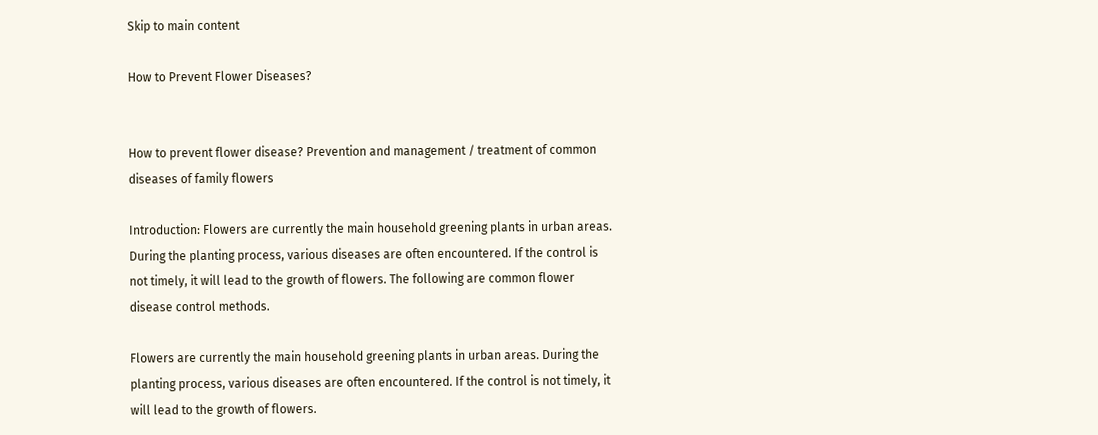Skip to main content

How to Prevent Flower Diseases?


How to prevent flower disease? Prevention and management / treatment of common diseases of family flowers

Introduction: Flowers are currently the main household greening plants in urban areas. During the planting process, various diseases are often encountered. If the control is not timely, it will lead to the growth of flowers. The following are common flower disease control methods.

Flowers are currently the main household greening plants in urban areas. During the planting process, various diseases are often encountered. If the control is not timely, it will lead to the growth of flowers.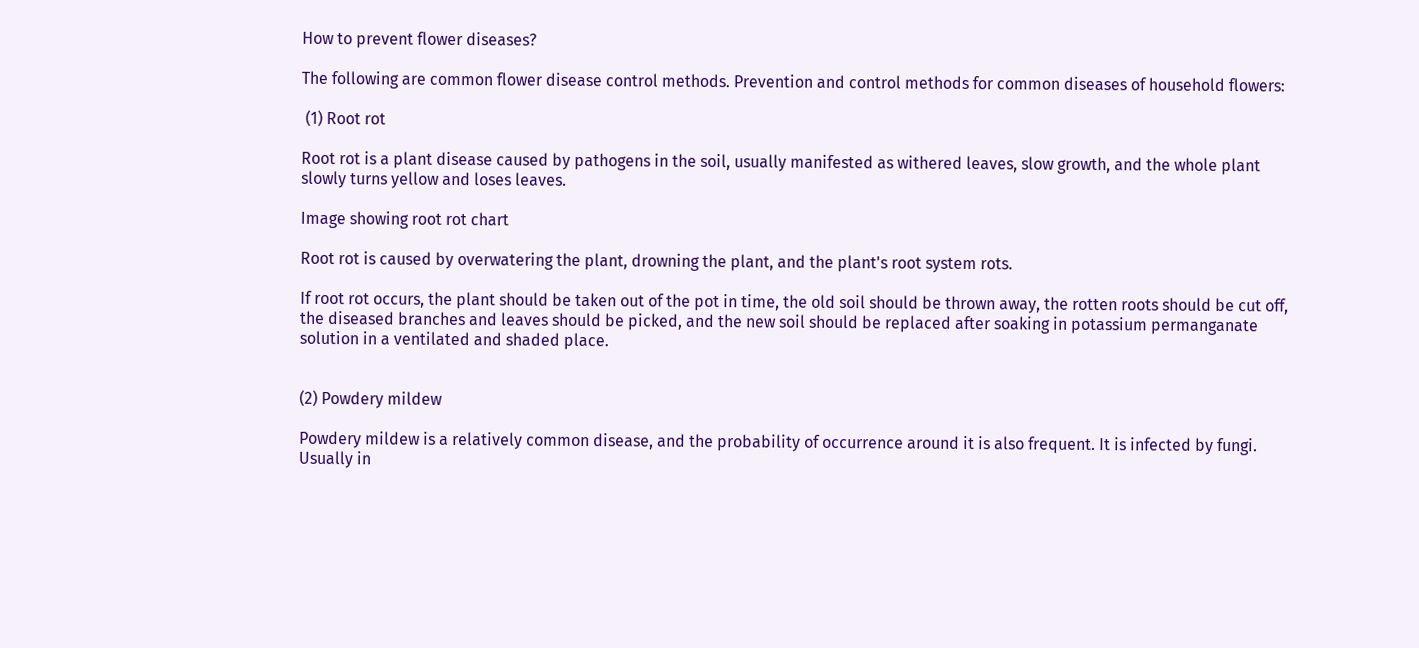How to prevent flower diseases?

The following are common flower disease control methods. Prevention and control methods for common diseases of household flowers:

 (1) Root rot

Root rot is a plant disease caused by pathogens in the soil, usually manifested as withered leaves, slow growth, and the whole plant slowly turns yellow and loses leaves.

Image showing root rot chart

Root rot is caused by overwatering the plant, drowning the plant, and the plant's root system rots.

If root rot occurs, the plant should be taken out of the pot in time, the old soil should be thrown away, the rotten roots should be cut off, the diseased branches and leaves should be picked, and the new soil should be replaced after soaking in potassium permanganate solution in a ventilated and shaded place.


(2) Powdery mildew

Powdery mildew is a relatively common disease, and the probability of occurrence around it is also frequent. It is infected by fungi. Usually in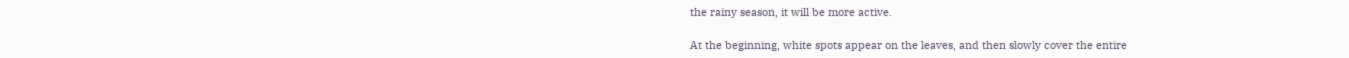the rainy season, it will be more active.

At the beginning, white spots appear on the leaves, and then slowly cover the entire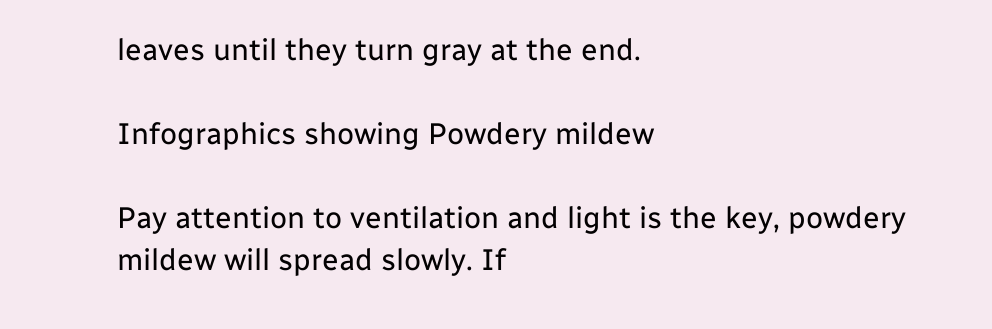leaves until they turn gray at the end.

Infographics showing Powdery mildew

Pay attention to ventilation and light is the key, powdery mildew will spread slowly. If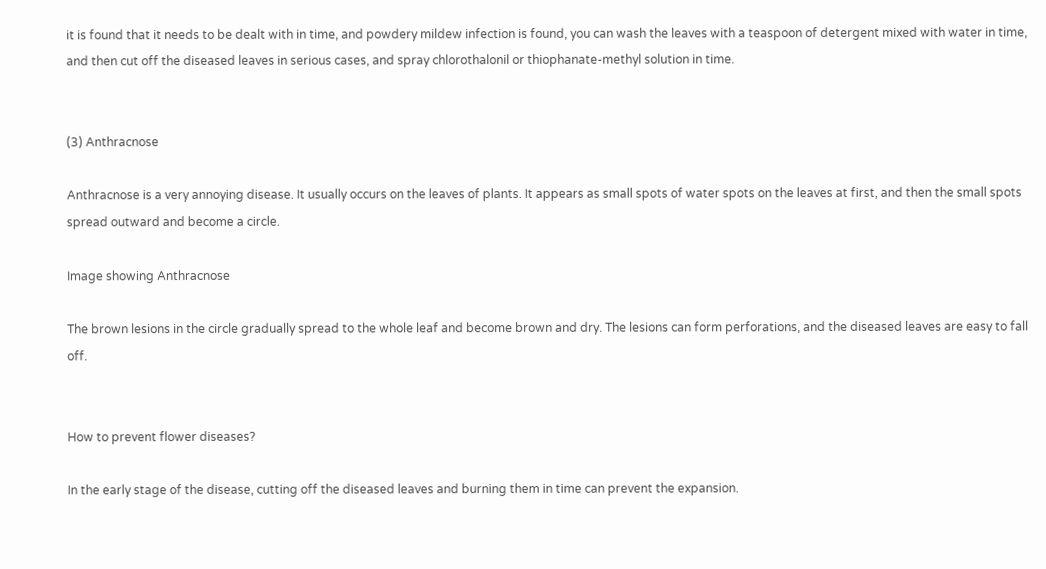it is found that it needs to be dealt with in time, and powdery mildew infection is found, you can wash the leaves with a teaspoon of detergent mixed with water in time, and then cut off the diseased leaves in serious cases, and spray chlorothalonil or thiophanate-methyl solution in time.


(3) Anthracnose

Anthracnose is a very annoying disease. It usually occurs on the leaves of plants. It appears as small spots of water spots on the leaves at first, and then the small spots spread outward and become a circle.

Image showing Anthracnose

The brown lesions in the circle gradually spread to the whole leaf and become brown and dry. The lesions can form perforations, and the diseased leaves are easy to fall off.


How to prevent flower diseases?

In the early stage of the disease, cutting off the diseased leaves and burning them in time can prevent the expansion.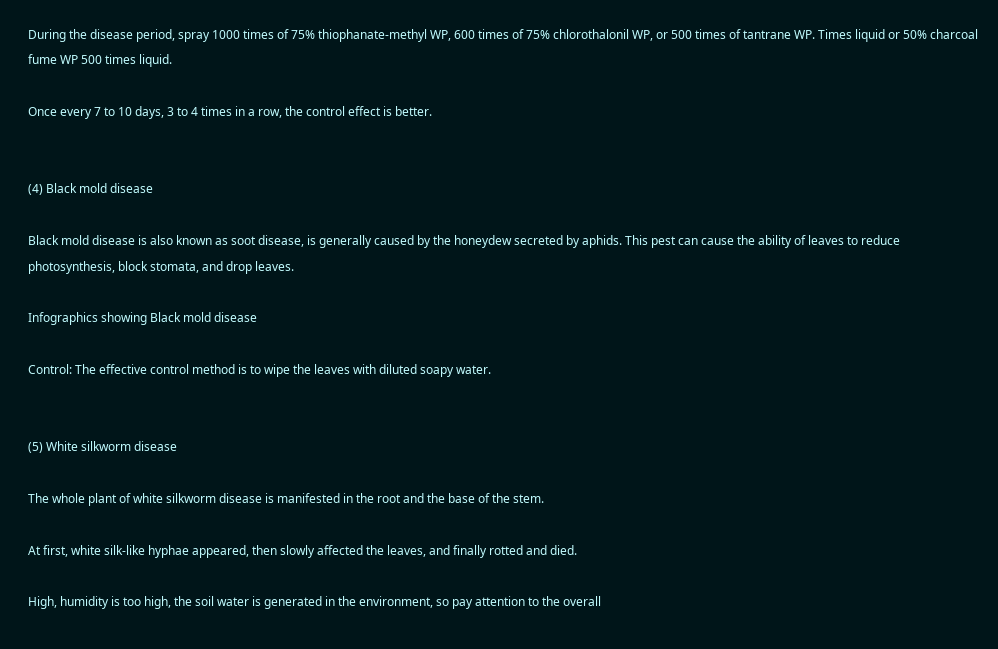During the disease period, spray 1000 times of 75% thiophanate-methyl WP, 600 times of 75% chlorothalonil WP, or 500 times of tantrane WP. Times liquid or 50% charcoal fume WP 500 times liquid.

Once every 7 to 10 days, 3 to 4 times in a row, the control effect is better.


(4) Black mold disease

Black mold disease is also known as soot disease, is generally caused by the honeydew secreted by aphids. This pest can cause the ability of leaves to reduce photosynthesis, block stomata, and drop leaves.

Infographics showing Black mold disease

Control: The effective control method is to wipe the leaves with diluted soapy water.


(5) White silkworm disease

The whole plant of white silkworm disease is manifested in the root and the base of the stem.

At first, white silk-like hyphae appeared, then slowly affected the leaves, and finally rotted and died.

High, humidity is too high, the soil water is generated in the environment, so pay attention to the overall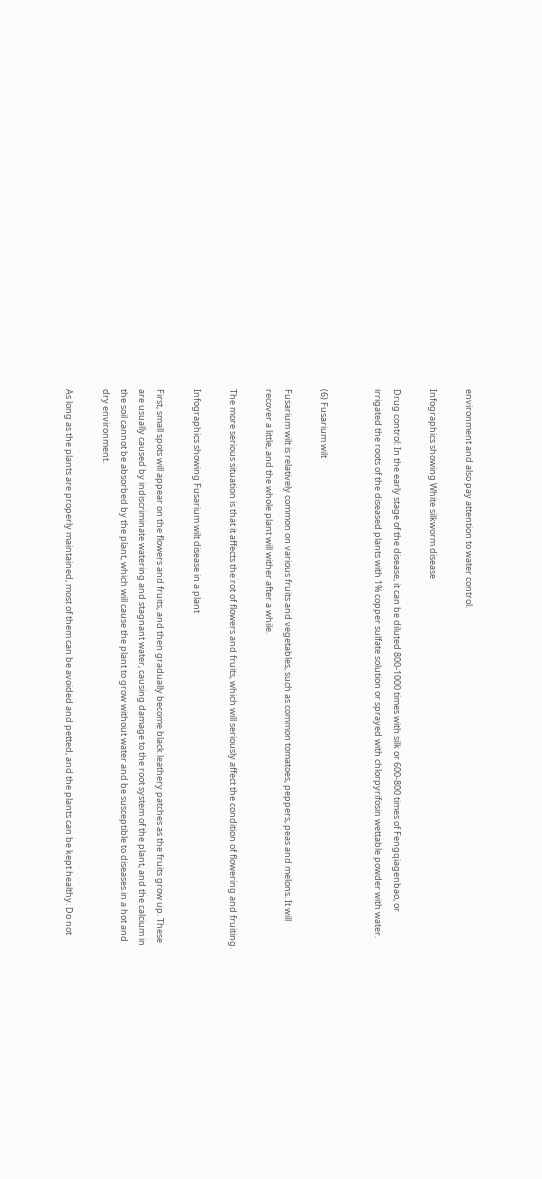environment and also pay attention to water control.

Infographics showing White silkworm disease

Drug control: In the early stage of the disease, it can be diluted 800-1000 times with silk or 600-800 times of Fengqiagenbao, or irrigated the roots of the diseased plants with 1% copper sulfate solution or sprayed with chlorpyrifosin wettable powder with water.


(6) Fusarium wilt

Fusarium wilt is relatively common on various fruits and vegetables, such as common tomatoes, peppers, peas and melons. It will recover a little, and the whole plant will wither after a while.

The more serious situation is that it affects the rot of flowers and fruits, which will seriously affect the condition of flowering and fruiting.

Infographics showing Fusarium wilt disease in a plant

First, small spots will appear on the flowers and fruits, and then gradually become black leathery patches as the fruits grow up. These are usually caused by indiscriminate watering and stagnant water, causing damage to the root system of the plant, and the calcium in the soil cannot be absorbed by the plant, which will cause the plant to grow without water and be susceptible to diseases in a hot and dry environment.

As long as the plants are properly maintained, most of them can be avoided and petted, and the plants can be kept healthy. Do not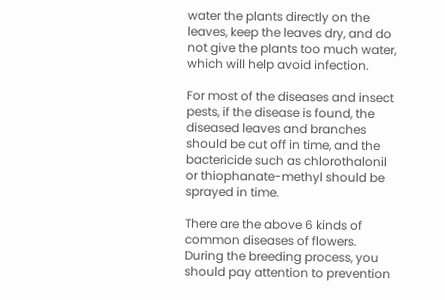water the plants directly on the leaves, keep the leaves dry, and do not give the plants too much water, which will help avoid infection.

For most of the diseases and insect pests, if the disease is found, the diseased leaves and branches should be cut off in time, and the bactericide such as chlorothalonil or thiophanate-methyl should be sprayed in time.

There are the above 6 kinds of common diseases of flowers. During the breeding process, you should pay attention to prevention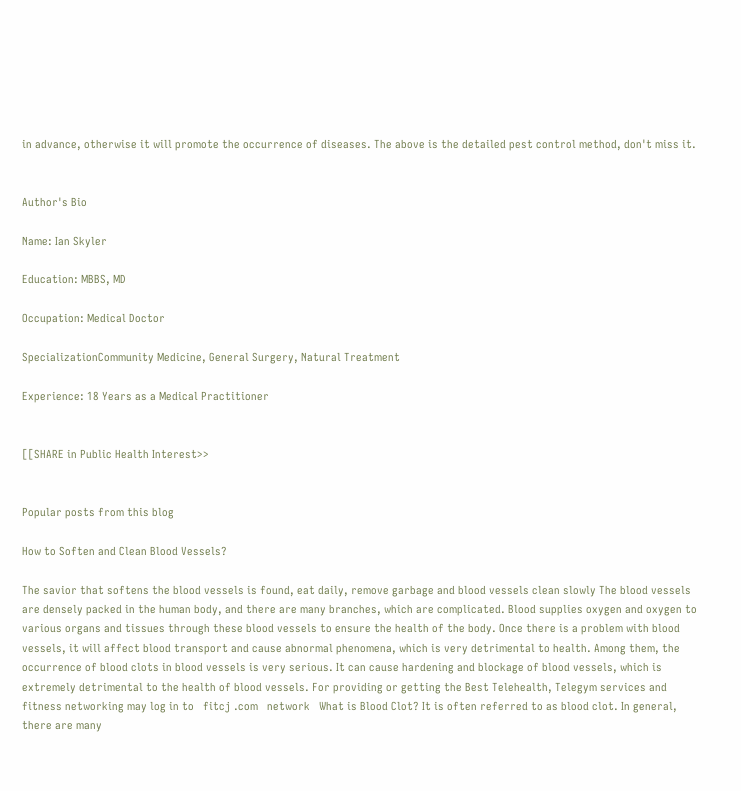in advance, otherwise it will promote the occurrence of diseases. The above is the detailed pest control method, don't miss it.


Author's Bio

Name: Ian Skyler

Education: MBBS, MD

Occupation: Medical Doctor

SpecializationCommunity Medicine, General Surgery, Natural Treatment

Experience: 18 Years as a Medical Practitioner


[[SHARE in Public Health Interest>>


Popular posts from this blog

How to Soften and Clean Blood Vessels?

The savior that softens the blood vessels is found, eat daily, remove garbage and blood vessels clean slowly The blood vessels are densely packed in the human body, and there are many branches, which are complicated. Blood supplies oxygen and oxygen to various organs and tissues through these blood vessels to ensure the health of the body. Once there is a problem with blood vessels, it will affect blood transport and cause abnormal phenomena, which is very detrimental to health. Among them, the occurrence of blood clots in blood vessels is very serious. It can cause hardening and blockage of blood vessels, which is extremely detrimental to the health of blood vessels. For providing or getting the Best Telehealth, Telegym services and fitness networking may log in to   fitcj .com   network   What is Blood Clot? It is often referred to as blood clot. In general, there are many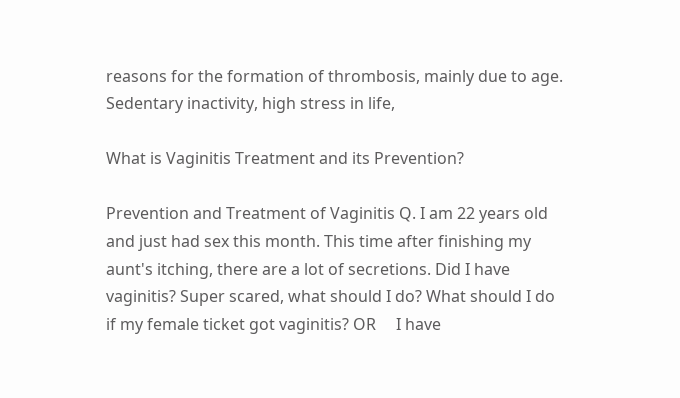reasons for the formation of thrombosis, mainly due to age. Sedentary inactivity, high stress in life,

What is Vaginitis Treatment and its Prevention?

Prevention and Treatment of Vaginitis Q. I am 22 years old and just had sex this month. This time after finishing my aunt's itching, there are a lot of secretions. Did I have vaginitis? Super scared, what should I do? What should I do if my female ticket got vaginitis? OR     I have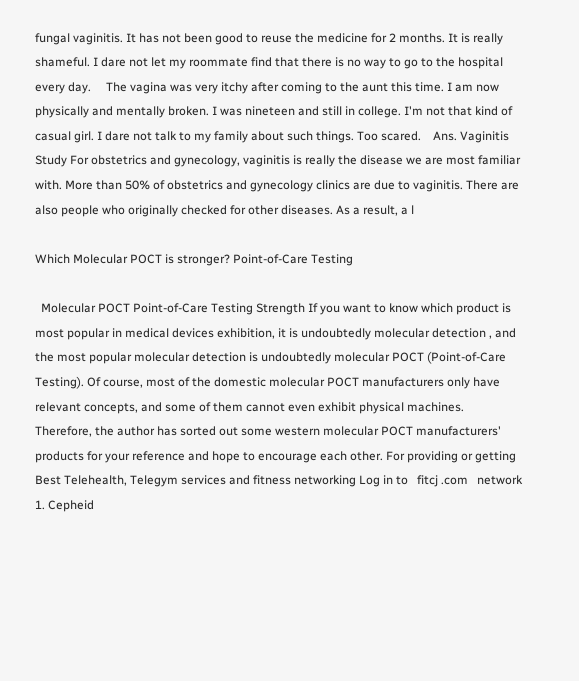fungal vaginitis. It has not been good to reuse the medicine for 2 months. It is really shameful. I dare not let my roommate find that there is no way to go to the hospital every day.     The vagina was very itchy after coming to the aunt this time. I am now physically and mentally broken. I was nineteen and still in college. I'm not that kind of casual girl. I dare not talk to my family about such things. Too scared.    Ans. Vaginitis Study For obstetrics and gynecology, vaginitis is really the disease we are most familiar with. More than 50% of obstetrics and gynecology clinics are due to vaginitis. There are also people who originally checked for other diseases. As a result, a l

Which Molecular POCT is stronger? Point-of-Care Testing

  Molecular POCT Point-of-Care Testing Strength If you want to know which product is most popular in medical devices exhibition, it is undoubtedly molecular detection , and the most popular molecular detection is undoubtedly molecular POCT (Point-of-Care Testing). Of course, most of the domestic molecular POCT manufacturers only have relevant concepts, and some of them cannot even exhibit physical machines. Therefore, the author has sorted out some western molecular POCT manufacturers' products for your reference and hope to encourage each other. For providing or getting Best Telehealth, Telegym services and fitness networking Log in to   fitcj .com   network   1. Cepheid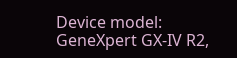Device model: GeneXpert GX-IV R2,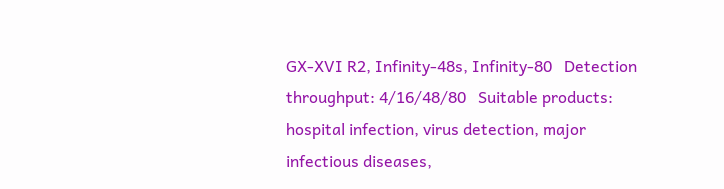GX-XVI R2, Infinity-48s, Infinity-80   Detection throughput: 4/16/48/80   Suitable products: hospital infection, virus detection, major infectious diseases,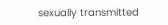sexually transmitted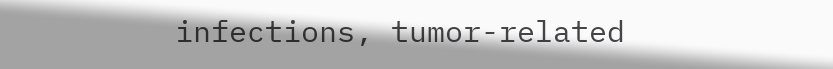infections, tumor-related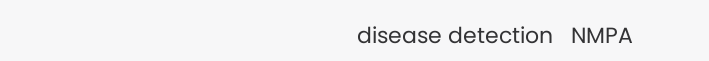disease detection   NMPA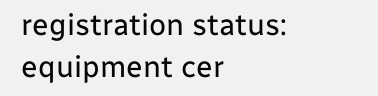registration status: equipment cer